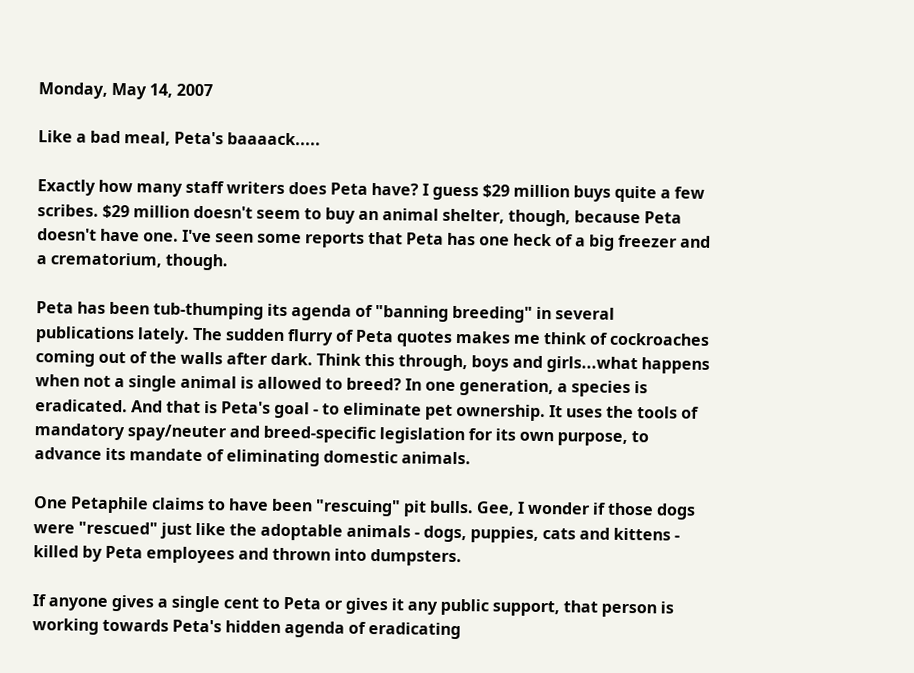Monday, May 14, 2007

Like a bad meal, Peta's baaaack.....

Exactly how many staff writers does Peta have? I guess $29 million buys quite a few scribes. $29 million doesn't seem to buy an animal shelter, though, because Peta doesn't have one. I've seen some reports that Peta has one heck of a big freezer and a crematorium, though.

Peta has been tub-thumping its agenda of "banning breeding" in several publications lately. The sudden flurry of Peta quotes makes me think of cockroaches coming out of the walls after dark. Think this through, boys and girls...what happens when not a single animal is allowed to breed? In one generation, a species is eradicated. And that is Peta's goal - to eliminate pet ownership. It uses the tools of mandatory spay/neuter and breed-specific legislation for its own purpose, to advance its mandate of eliminating domestic animals.

One Petaphile claims to have been "rescuing" pit bulls. Gee, I wonder if those dogs were "rescued" just like the adoptable animals - dogs, puppies, cats and kittens - killed by Peta employees and thrown into dumpsters.

If anyone gives a single cent to Peta or gives it any public support, that person is working towards Peta's hidden agenda of eradicating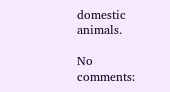domestic animals.

No comments: